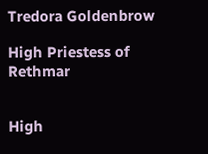Tredora Goldenbrow

High Priestess of Rethmar


High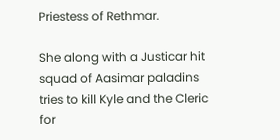Priestess of Rethmar.

She along with a Justicar hit squad of Aasimar paladins tries to kill Kyle and the Cleric for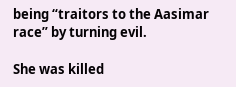being “traitors to the Aasimar race” by turning evil.

She was killed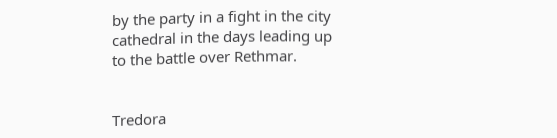by the party in a fight in the city cathedral in the days leading up to the battle over Rethmar.


Tredora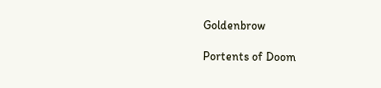Goldenbrow

Portents of Doom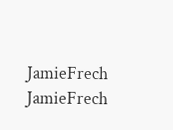JamieFrech JamieFrech